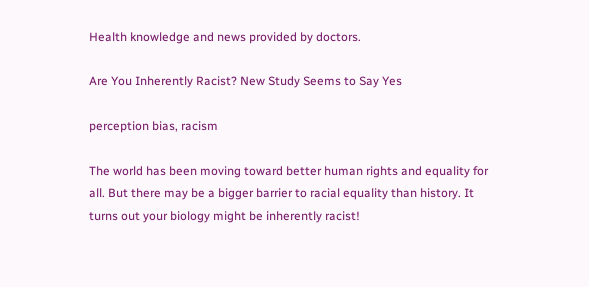Health knowledge and news provided by doctors.

Are You Inherently Racist? New Study Seems to Say Yes

perception bias, racism

The world has been moving toward better human rights and equality for all. But there may be a bigger barrier to racial equality than history. It turns out your biology might be inherently racist!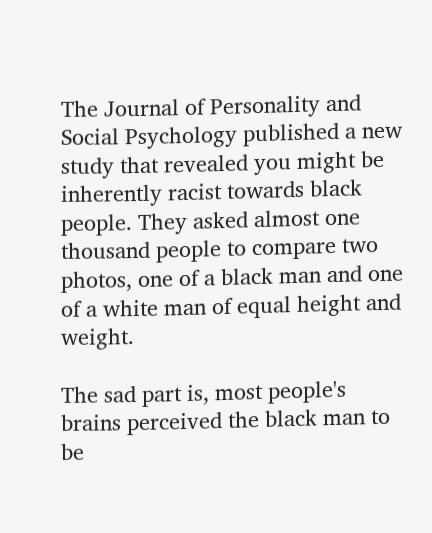The Journal of Personality and Social Psychology published a new study that revealed you might be inherently racist towards black people. They asked almost one thousand people to compare two photos, one of a black man and one of a white man of equal height and weight.

The sad part is, most people's brains perceived the black man to be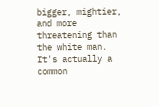bigger, mightier, and more threatening than the white man. It's actually a common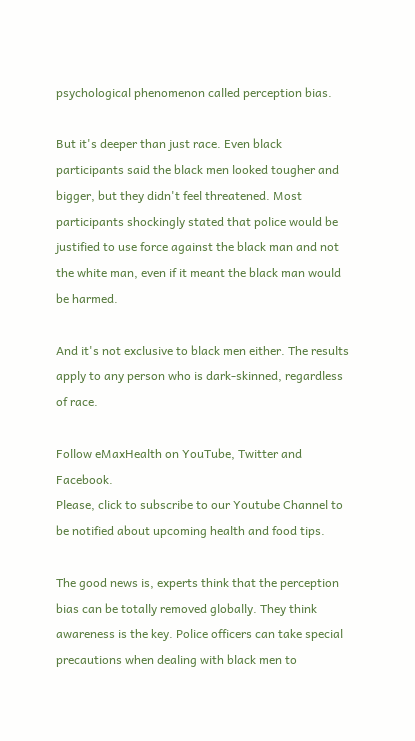psychological phenomenon called perception bias.

But it's deeper than just race. Even black participants said the black men looked tougher and bigger, but they didn't feel threatened. Most participants shockingly stated that police would be justified to use force against the black man and not the white man, even if it meant the black man would be harmed.

And it's not exclusive to black men either. The results apply to any person who is dark-skinned, regardless of race.

Follow eMaxHealth on YouTube, Twitter and Facebook.
Please, click to subscribe to our Youtube Channel to be notified about upcoming health and food tips.

The good news is, experts think that the perception bias can be totally removed globally. They think awareness is the key. Police officers can take special precautions when dealing with black men to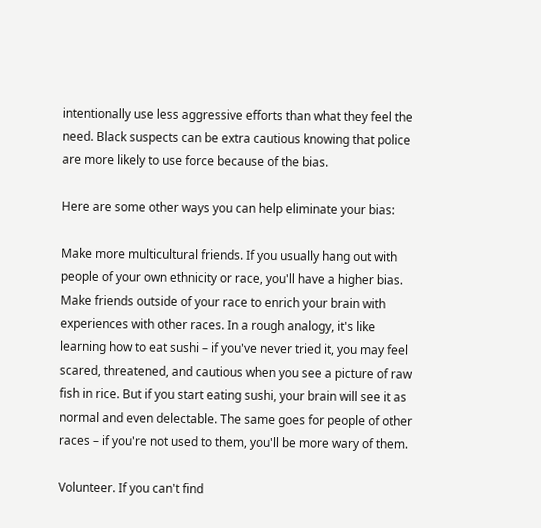intentionally use less aggressive efforts than what they feel the need. Black suspects can be extra cautious knowing that police are more likely to use force because of the bias.

Here are some other ways you can help eliminate your bias:

Make more multicultural friends. If you usually hang out with people of your own ethnicity or race, you'll have a higher bias. Make friends outside of your race to enrich your brain with experiences with other races. In a rough analogy, it's like learning how to eat sushi – if you've never tried it, you may feel scared, threatened, and cautious when you see a picture of raw fish in rice. But if you start eating sushi, your brain will see it as normal and even delectable. The same goes for people of other races – if you're not used to them, you'll be more wary of them.

Volunteer. If you can't find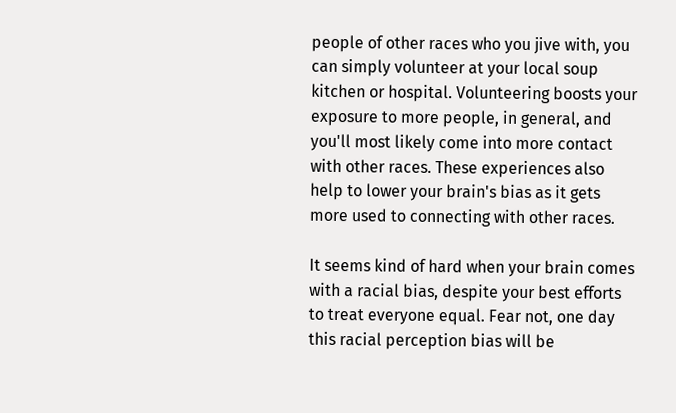people of other races who you jive with, you can simply volunteer at your local soup kitchen or hospital. Volunteering boosts your exposure to more people, in general, and you'll most likely come into more contact with other races. These experiences also help to lower your brain's bias as it gets more used to connecting with other races.

It seems kind of hard when your brain comes with a racial bias, despite your best efforts to treat everyone equal. Fear not, one day this racial perception bias will be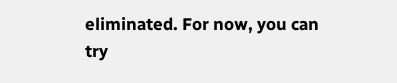eliminated. For now, you can try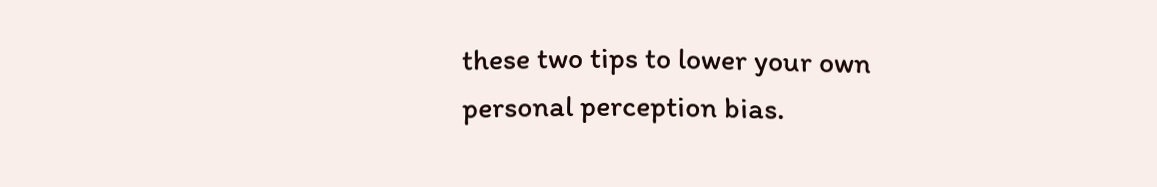these two tips to lower your own personal perception bias.